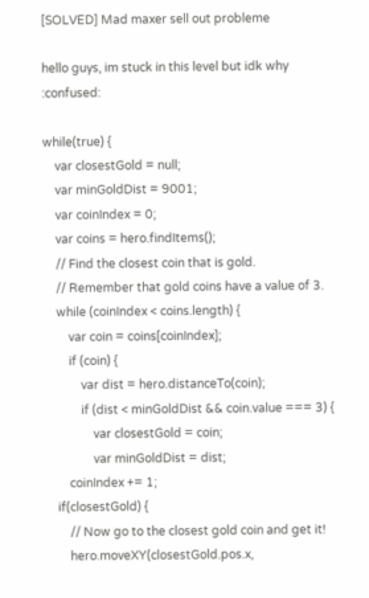[SOLVED] Mad maxer sell out probleme

hello guys, im stuck in this level but idk why :confused:

while(true) {
    var closestGold = null;
    var minGoldDist = 9001;
    var coinIndex = 0;
    var coins = hero.findItems();
    // Find the closest coin that is gold.
    // Remember that gold coins have a value of 3.
    while (coinIndex < coins.length) {
        var coin = coins[coinIndex];
        if (coin) {
            var dist = hero.distanceTo(coin);
            if (dist < minGoldDist && coin.value === 3) {
                var closestGold = coin;
                var minGoldDist = dist;
        coinIndex += 1;
    if(closestGold) {
        // Now go to the closest gold coin and get it!
        hero.moveXY(closestGold.pos.x,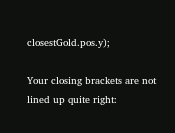closestGold.pos.y);

Your closing brackets are not lined up quite right: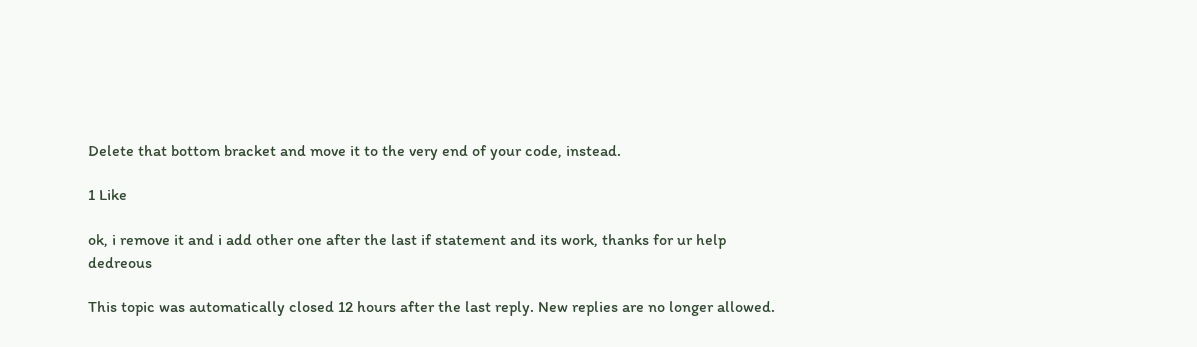Delete that bottom bracket and move it to the very end of your code, instead.

1 Like

ok, i remove it and i add other one after the last if statement and its work, thanks for ur help dedreous

This topic was automatically closed 12 hours after the last reply. New replies are no longer allowed.